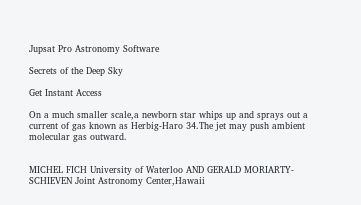Jupsat Pro Astronomy Software

Secrets of the Deep Sky

Get Instant Access

On a much smaller scale,a newborn star whips up and sprays out a current of gas known as Herbig-Haro 34.The jet may push ambient molecular gas outward.


MICHEL FICH University of Waterloo AND GERALD MORIARTY-SCHIEVEN Joint Astronomy Center,Hawaii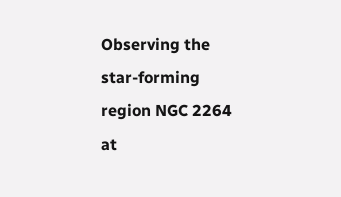Observing the star-forming region NGC 2264 at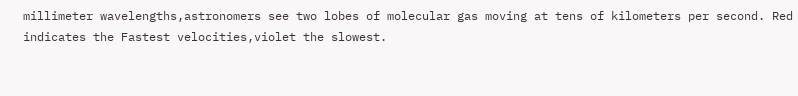millimeter wavelengths,astronomers see two lobes of molecular gas moving at tens of kilometers per second. Red indicates the Fastest velocities,violet the slowest.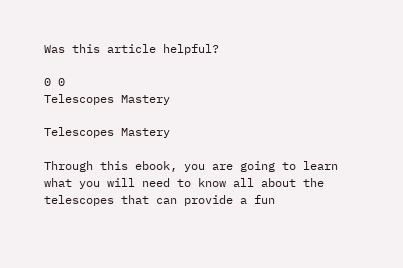Was this article helpful?

0 0
Telescopes Mastery

Telescopes Mastery

Through this ebook, you are going to learn what you will need to know all about the telescopes that can provide a fun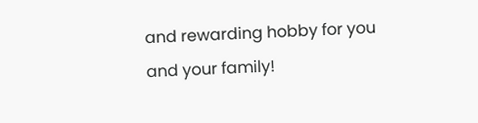and rewarding hobby for you and your family!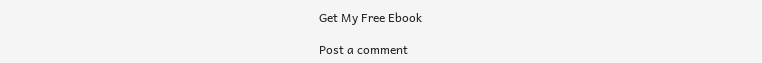Get My Free Ebook

Post a comment